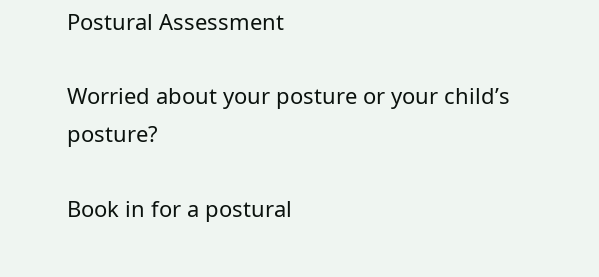Postural Assessment

Worried about your posture or your child’s posture?

Book in for a postural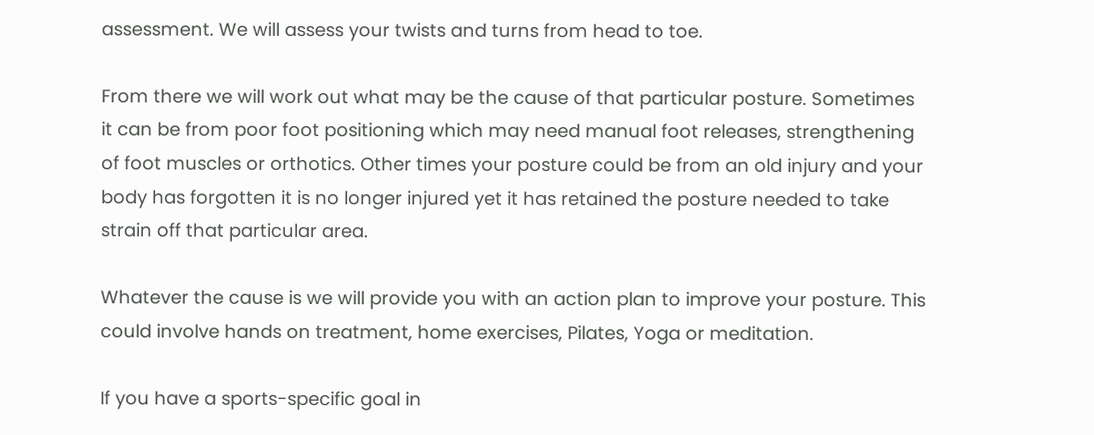assessment. We will assess your twists and turns from head to toe.

From there we will work out what may be the cause of that particular posture. Sometimes it can be from poor foot positioning which may need manual foot releases, strengthening of foot muscles or orthotics. Other times your posture could be from an old injury and your body has forgotten it is no longer injured yet it has retained the posture needed to take strain off that particular area.

Whatever the cause is we will provide you with an action plan to improve your posture. This could involve hands on treatment, home exercises, Pilates, Yoga or meditation.

If you have a sports-specific goal in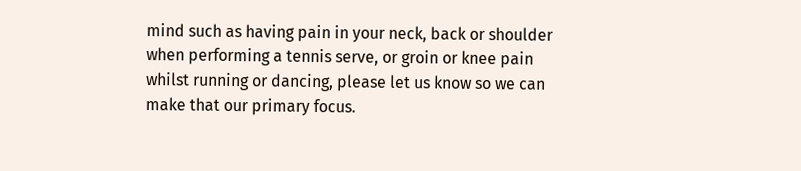mind such as having pain in your neck, back or shoulder when performing a tennis serve, or groin or knee pain whilst running or dancing, please let us know so we can make that our primary focus.